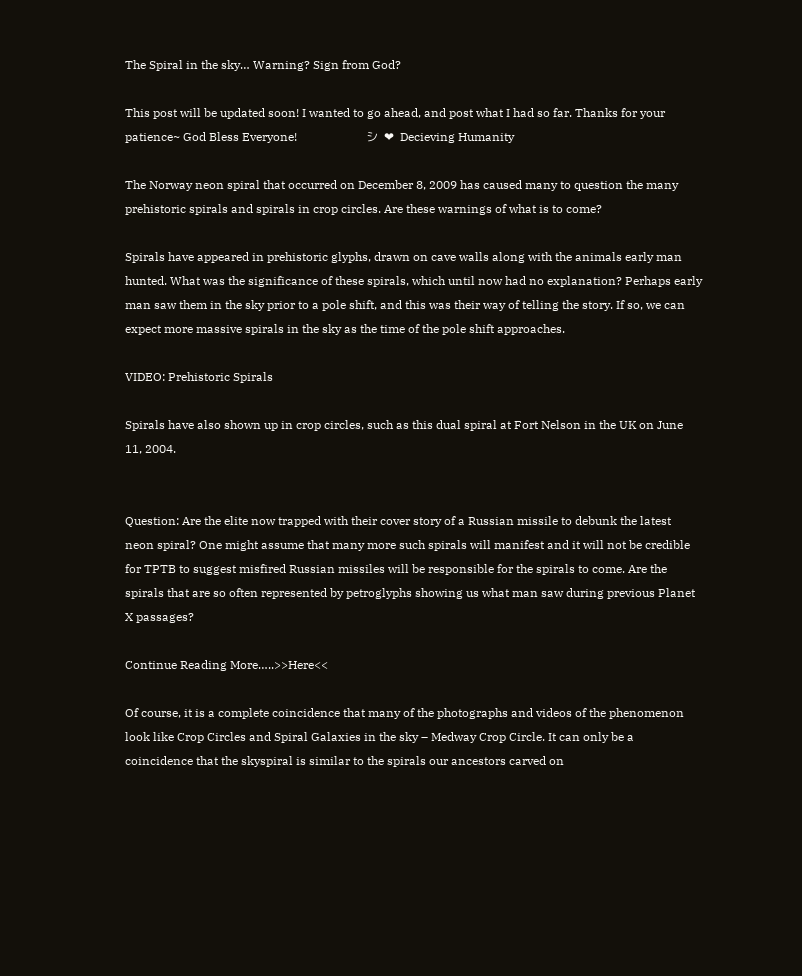The Spiral in the sky… Warning? Sign from God?

This post will be updated soon! I wanted to go ahead, and post what I had so far. Thanks for your patience~ God Bless Everyone!                       シ  ❤  Decieving Humanity

The Norway neon spiral that occurred on December 8, 2009 has caused many to question the many prehistoric spirals and spirals in crop circles. Are these warnings of what is to come?

Spirals have appeared in prehistoric glyphs, drawn on cave walls along with the animals early man hunted. What was the significance of these spirals, which until now had no explanation? Perhaps early man saw them in the sky prior to a pole shift, and this was their way of telling the story. If so, we can expect more massive spirals in the sky as the time of the pole shift approaches.

VIDEO: Prehistoric Spirals

Spirals have also shown up in crop circles, such as this dual spiral at Fort Nelson in the UK on June 11, 2004.


Question: Are the elite now trapped with their cover story of a Russian missile to debunk the latest neon spiral? One might assume that many more such spirals will manifest and it will not be credible for TPTB to suggest misfired Russian missiles will be responsible for the spirals to come. Are the spirals that are so often represented by petroglyphs showing us what man saw during previous Planet X passages?

Continue Reading More…..>>Here<<

Of course, it is a complete coincidence that many of the photographs and videos of the phenomenon look like Crop Circles and Spiral Galaxies in the sky – Medway Crop Circle. It can only be a coincidence that the skyspiral is similar to the spirals our ancestors carved on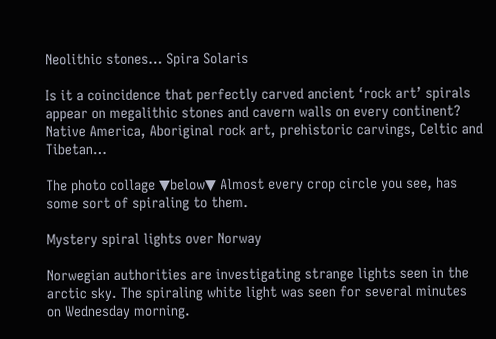Neolithic stones… Spira Solaris

Is it a coincidence that perfectly carved ancient ‘rock art’ spirals appear on megalithic stones and cavern walls on every continent? Native America, Aboriginal rock art, prehistoric carvings, Celtic and Tibetan…

The photo collage ▼below▼ Almost every crop circle you see, has some sort of spiraling to them.

Mystery spiral lights over Norway

Norwegian authorities are investigating strange lights seen in the arctic sky. The spiraling white light was seen for several minutes on Wednesday morning.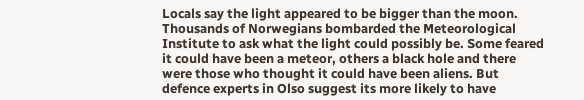Locals say the light appeared to be bigger than the moon. Thousands of Norwegians bombarded the Meteorological Institute to ask what the light could possibly be. Some feared it could have been a meteor, others a black hole and there were those who thought it could have been aliens. But defence experts in Olso suggest its more likely to have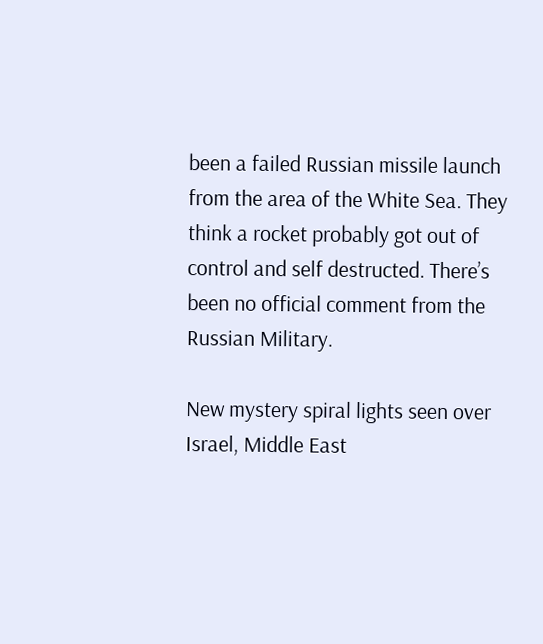been a failed Russian missile launch from the area of the White Sea. They think a rocket probably got out of control and self destructed. There’s been no official comment from the Russian Military.

New mystery spiral lights seen over Israel, Middle East